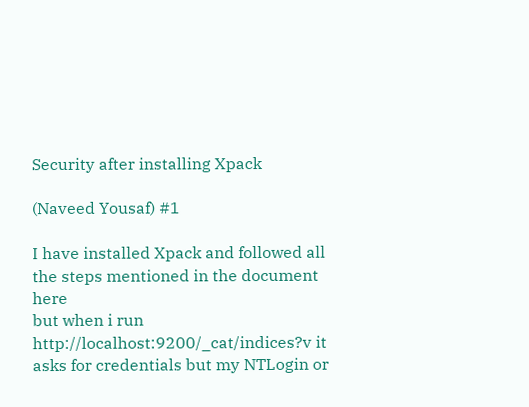Security after installing Xpack

(Naveed Yousaf) #1

I have installed Xpack and followed all the steps mentioned in the document here
but when i run http://localhost:9200/_cat/indices?v it asks for credentials but my NTLogin or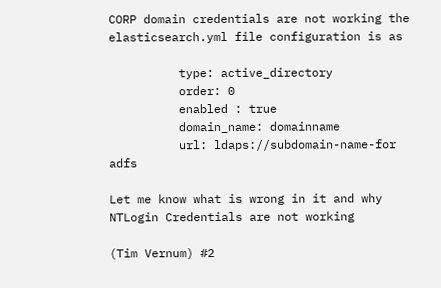CORP domain credentials are not working the elasticsearch.yml file configuration is as

          type: active_directory
          order: 0
          enabled : true
          domain_name: domainname
          url: ldaps://subdomain-name-for adfs

Let me know what is wrong in it and why NTLogin Credentials are not working

(Tim Vernum) #2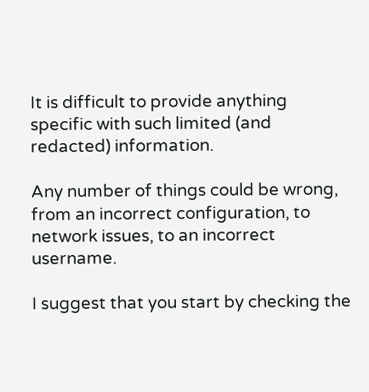It is difficult to provide anything specific with such limited (and redacted) information.

Any number of things could be wrong, from an incorrect configuration, to network issues, to an incorrect username.

I suggest that you start by checking the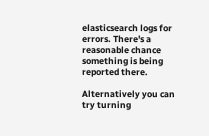elasticsearch logs for errors. There's a reasonable chance something is being reported there.

Alternatively you can try turning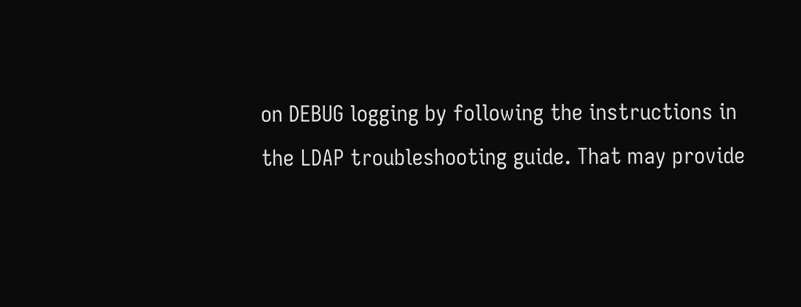on DEBUG logging by following the instructions in the LDAP troubleshooting guide. That may provide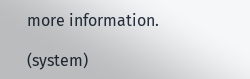more information.

(system)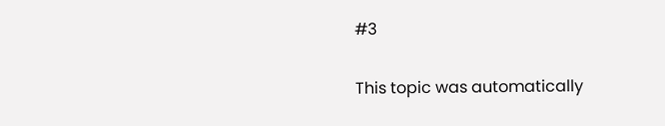#3

This topic was automatically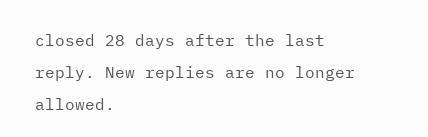closed 28 days after the last reply. New replies are no longer allowed.